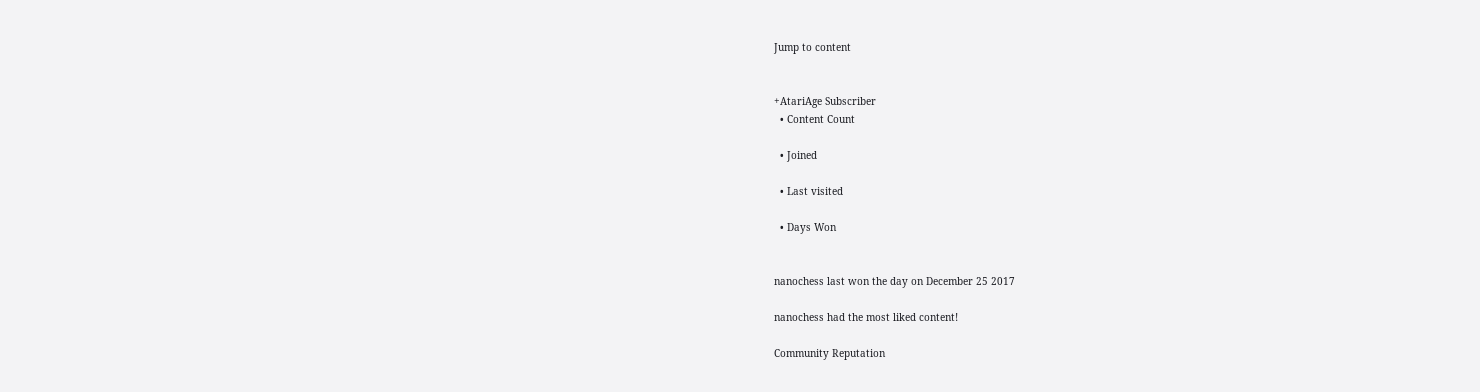Jump to content


+AtariAge Subscriber
  • Content Count

  • Joined

  • Last visited

  • Days Won


nanochess last won the day on December 25 2017

nanochess had the most liked content!

Community Reputation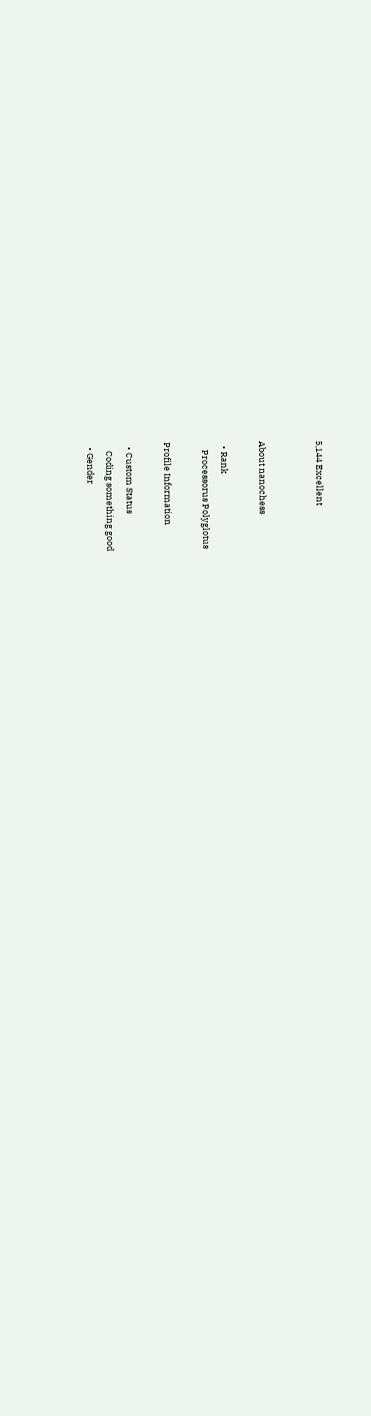5,144 Excellent


About nanochess

  • Rank
    Processorus Polyglotus

Profile Information

  • Custom Status
    Coding something good
  • Gender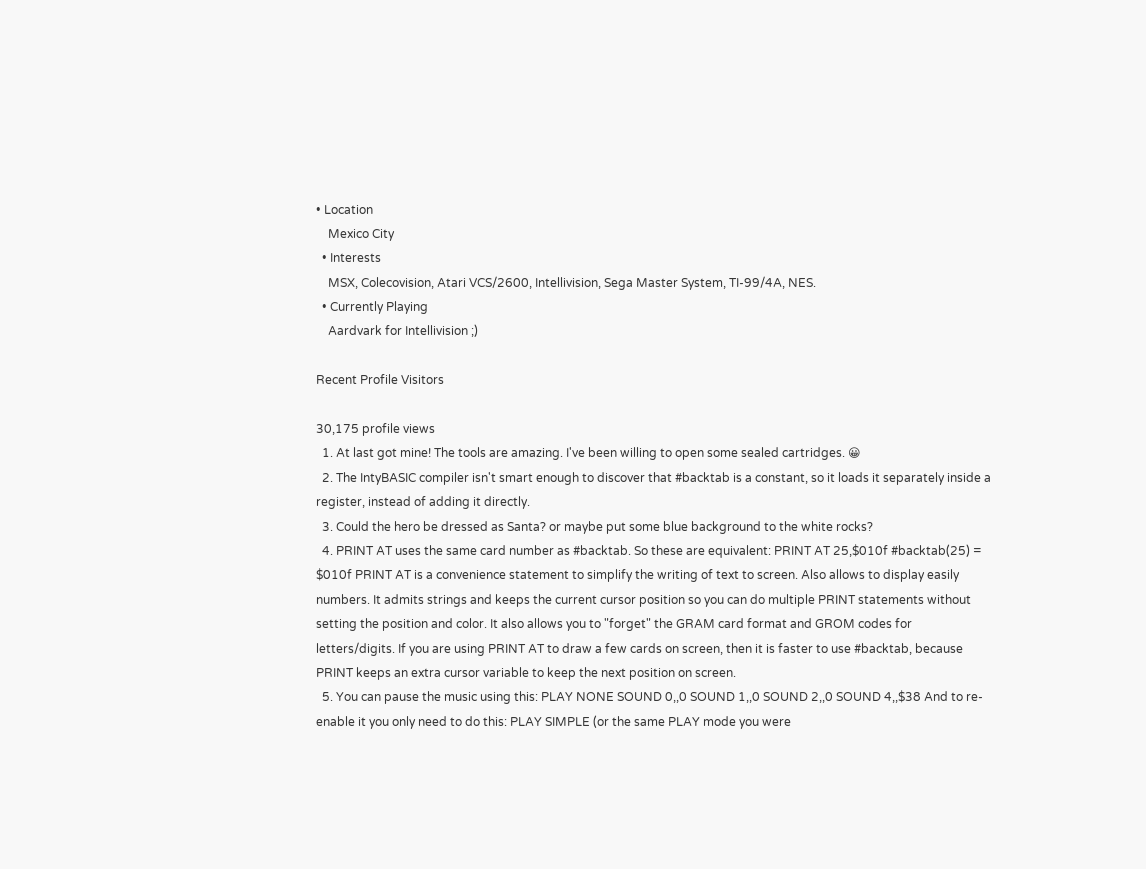• Location
    Mexico City
  • Interests
    MSX, Colecovision, Atari VCS/2600, Intellivision, Sega Master System, TI-99/4A, NES.
  • Currently Playing
    Aardvark for Intellivision ;)

Recent Profile Visitors

30,175 profile views
  1. At last got mine! The tools are amazing. I've been willing to open some sealed cartridges. 😀
  2. The IntyBASIC compiler isn't smart enough to discover that #backtab is a constant, so it loads it separately inside a register, instead of adding it directly.
  3. Could the hero be dressed as Santa? or maybe put some blue background to the white rocks?
  4. PRINT AT uses the same card number as #backtab. So these are equivalent: PRINT AT 25,$010f #backtab(25) = $010f PRINT AT is a convenience statement to simplify the writing of text to screen. Also allows to display easily numbers. It admits strings and keeps the current cursor position so you can do multiple PRINT statements without setting the position and color. It also allows you to "forget" the GRAM card format and GROM codes for letters/digits. If you are using PRINT AT to draw a few cards on screen, then it is faster to use #backtab, because PRINT keeps an extra cursor variable to keep the next position on screen.
  5. You can pause the music using this: PLAY NONE SOUND 0,,0 SOUND 1,,0 SOUND 2,,0 SOUND 4,,$38 And to re-enable it you only need to do this: PLAY SIMPLE (or the same PLAY mode you were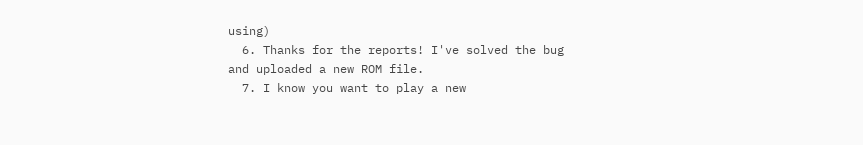using)
  6. Thanks for the reports! I've solved the bug and uploaded a new ROM file.
  7. I know you want to play a new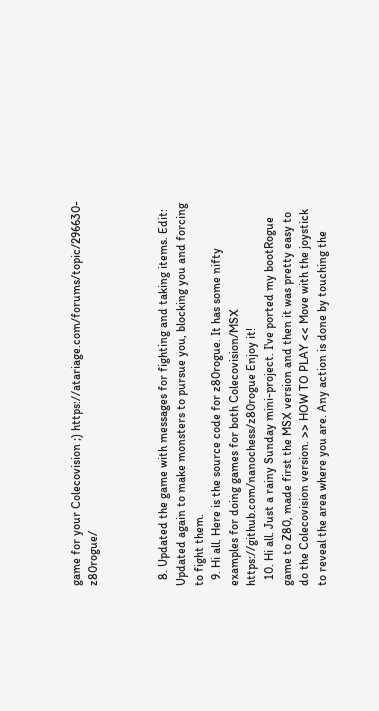game for your Colecovision ;) https://atariage.com/forums/topic/296630-z80rogue/



  8. Updated the game with messages for fighting and taking items. Edit: Updated again to make monsters to pursue you, blocking you and forcing to fight them.
  9. Hi all. Here is the source code for z80rogue. It has some nifty examples for doing games for both Colecovision/MSX https://github.com/nanochess/z80rogue Enjoy it!
  10. Hi all. Just a rainy Sunday mini-project. I've ported my bootRogue game to Z80, made first the MSX version and then it was pretty easy to do the Colecovision version. >> HOW TO PLAY << Move with the joystick to reveal the area where you are. Any action is done by touching the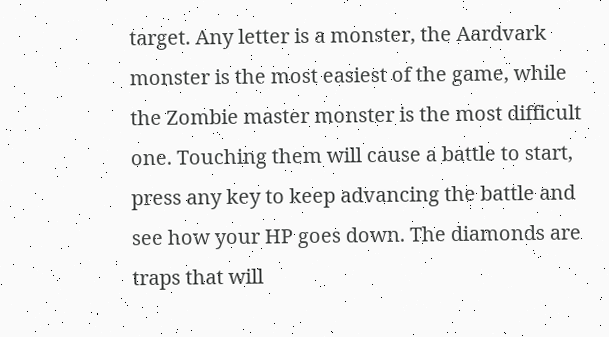target. Any letter is a monster, the Aardvark monster is the most easiest of the game, while the Zombie master monster is the most difficult one. Touching them will cause a battle to start, press any key to keep advancing the battle and see how your HP goes down. The diamonds are traps that will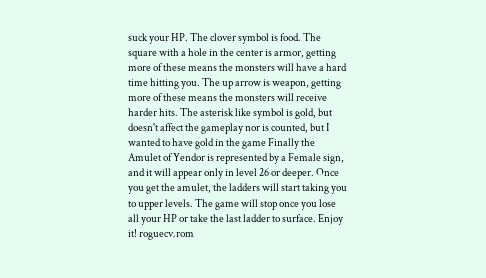suck your HP. The clover symbol is food. The square with a hole in the center is armor, getting more of these means the monsters will have a hard time hitting you. The up arrow is weapon, getting more of these means the monsters will receive harder hits. The asterisk like symbol is gold, but doesn't affect the gameplay nor is counted, but I wanted to have gold in the game Finally the Amulet of Yendor is represented by a Female sign, and it will appear only in level 26 or deeper. Once you get the amulet, the ladders will start taking you to upper levels. The game will stop once you lose all your HP or take the last ladder to surface. Enjoy it! roguecv.rom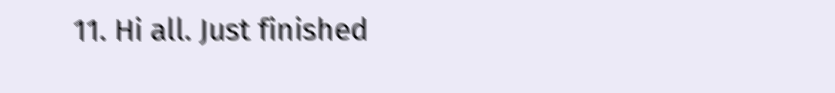11. Hi all. Just finished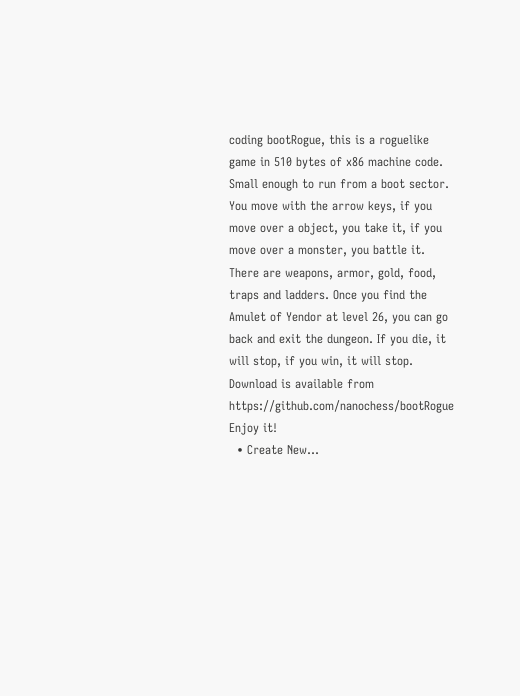coding bootRogue, this is a roguelike game in 510 bytes of x86 machine code. Small enough to run from a boot sector. You move with the arrow keys, if you move over a object, you take it, if you move over a monster, you battle it. There are weapons, armor, gold, food, traps and ladders. Once you find the Amulet of Yendor at level 26, you can go back and exit the dungeon. If you die, it will stop, if you win, it will stop. Download is available from https://github.com/nanochess/bootRogue Enjoy it!
  • Create New...